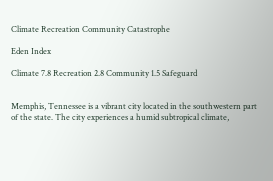Climate Recreation Community Catastrophe

Eden Index

Climate 7.8 Recreation 2.8 Community 1.5 Safeguard


Memphis, Tennessee is a vibrant city located in the southwestern part of the state. The city experiences a humid subtropical climate,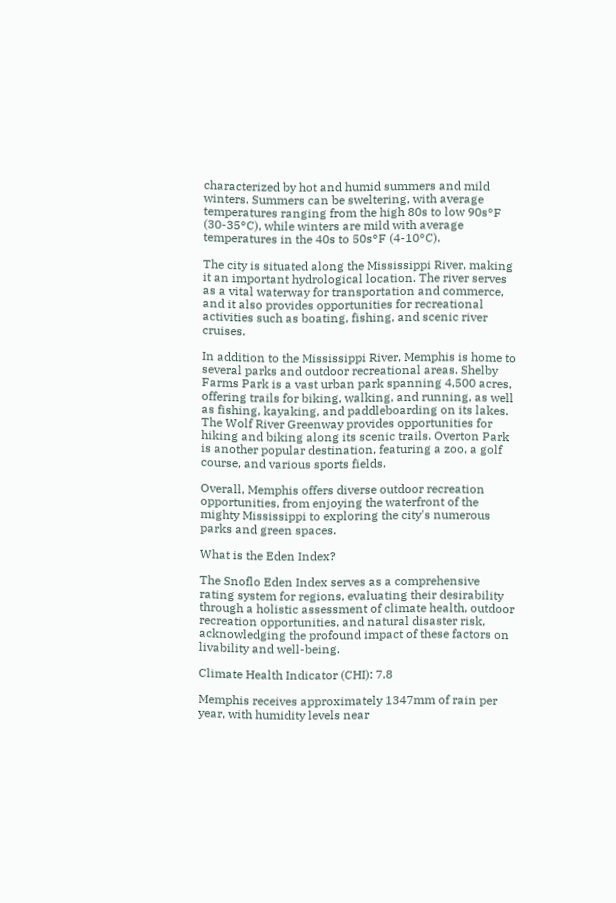characterized by hot and humid summers and mild winters. Summers can be sweltering, with average temperatures ranging from the high 80s to low 90s°F (30-35°C), while winters are mild with average temperatures in the 40s to 50s°F (4-10°C).

The city is situated along the Mississippi River, making it an important hydrological location. The river serves as a vital waterway for transportation and commerce, and it also provides opportunities for recreational activities such as boating, fishing, and scenic river cruises.

In addition to the Mississippi River, Memphis is home to several parks and outdoor recreational areas. Shelby Farms Park is a vast urban park spanning 4,500 acres, offering trails for biking, walking, and running, as well as fishing, kayaking, and paddleboarding on its lakes. The Wolf River Greenway provides opportunities for hiking and biking along its scenic trails. Overton Park is another popular destination, featuring a zoo, a golf course, and various sports fields.

Overall, Memphis offers diverse outdoor recreation opportunities, from enjoying the waterfront of the mighty Mississippi to exploring the city's numerous parks and green spaces.

What is the Eden Index?

The Snoflo Eden Index serves as a comprehensive rating system for regions, evaluating their desirability through a holistic assessment of climate health, outdoor recreation opportunities, and natural disaster risk, acknowledging the profound impact of these factors on livability and well-being.

Climate Health Indicator (CHI): 7.8

Memphis receives approximately 1347mm of rain per year, with humidity levels near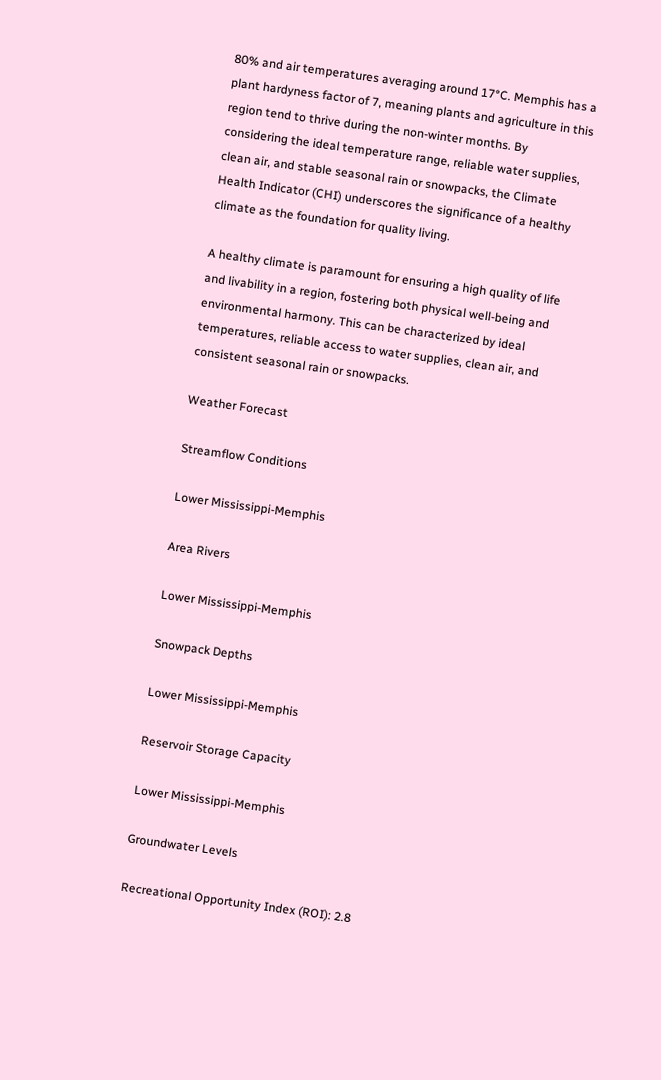80% and air temperatures averaging around 17°C. Memphis has a plant hardyness factor of 7, meaning plants and agriculture in this region tend to thrive during the non-winter months. By considering the ideal temperature range, reliable water supplies, clean air, and stable seasonal rain or snowpacks, the Climate Health Indicator (CHI) underscores the significance of a healthy climate as the foundation for quality living.

A healthy climate is paramount for ensuring a high quality of life and livability in a region, fostering both physical well-being and environmental harmony. This can be characterized by ideal temperatures, reliable access to water supplies, clean air, and consistent seasonal rain or snowpacks.

Weather Forecast

Streamflow Conditions

Lower Mississippi-Memphis

Area Rivers

Lower Mississippi-Memphis

Snowpack Depths

Lower Mississippi-Memphis

Reservoir Storage Capacity

Lower Mississippi-Memphis

Groundwater Levels

Recreational Opportunity Index (ROI): 2.8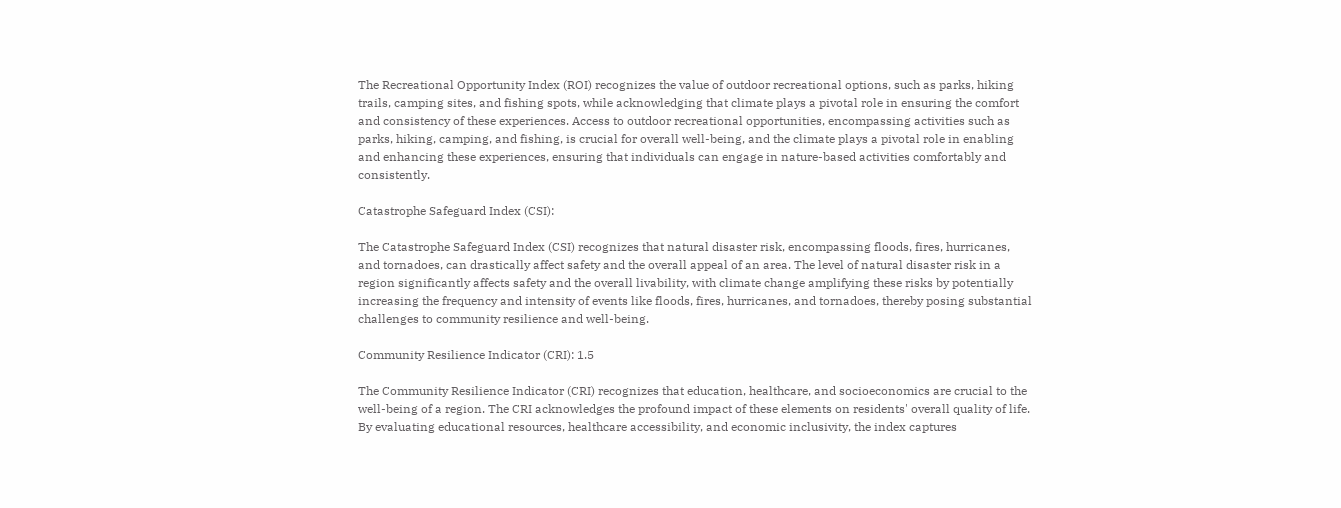The Recreational Opportunity Index (ROI) recognizes the value of outdoor recreational options, such as parks, hiking trails, camping sites, and fishing spots, while acknowledging that climate plays a pivotal role in ensuring the comfort and consistency of these experiences. Access to outdoor recreational opportunities, encompassing activities such as parks, hiking, camping, and fishing, is crucial for overall well-being, and the climate plays a pivotal role in enabling and enhancing these experiences, ensuring that individuals can engage in nature-based activities comfortably and consistently.

Catastrophe Safeguard Index (CSI):

The Catastrophe Safeguard Index (CSI) recognizes that natural disaster risk, encompassing floods, fires, hurricanes, and tornadoes, can drastically affect safety and the overall appeal of an area. The level of natural disaster risk in a region significantly affects safety and the overall livability, with climate change amplifying these risks by potentially increasing the frequency and intensity of events like floods, fires, hurricanes, and tornadoes, thereby posing substantial challenges to community resilience and well-being.

Community Resilience Indicator (CRI): 1.5

The Community Resilience Indicator (CRI) recognizes that education, healthcare, and socioeconomics are crucial to the well-being of a region. The CRI acknowledges the profound impact of these elements on residents' overall quality of life. By evaluating educational resources, healthcare accessibility, and economic inclusivity, the index captures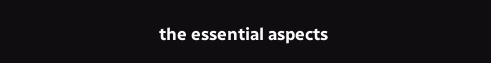the essential aspects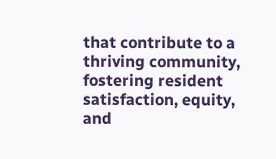that contribute to a thriving community, fostering resident satisfaction, equity, and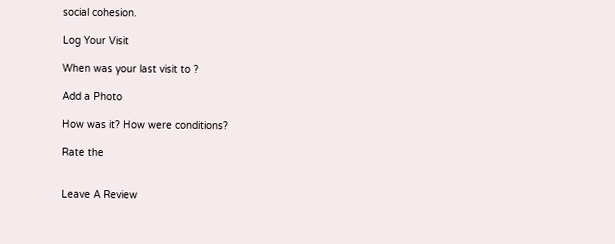social cohesion.

Log Your Visit

When was your last visit to ?

Add a Photo

How was it? How were conditions?

Rate the


Leave A Review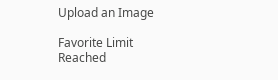Upload an Image

Favorite Limit Reached